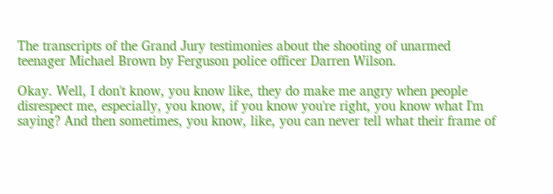The transcripts of the Grand Jury testimonies about the shooting of unarmed teenager Michael Brown by Ferguson police officer Darren Wilson.

Okay. Well, I don't know, you know like, they do make me angry when people disrespect me, especially, you know, if you know you're right, you know what I'm saying? And then sometimes, you know, like, you can never tell what their frame of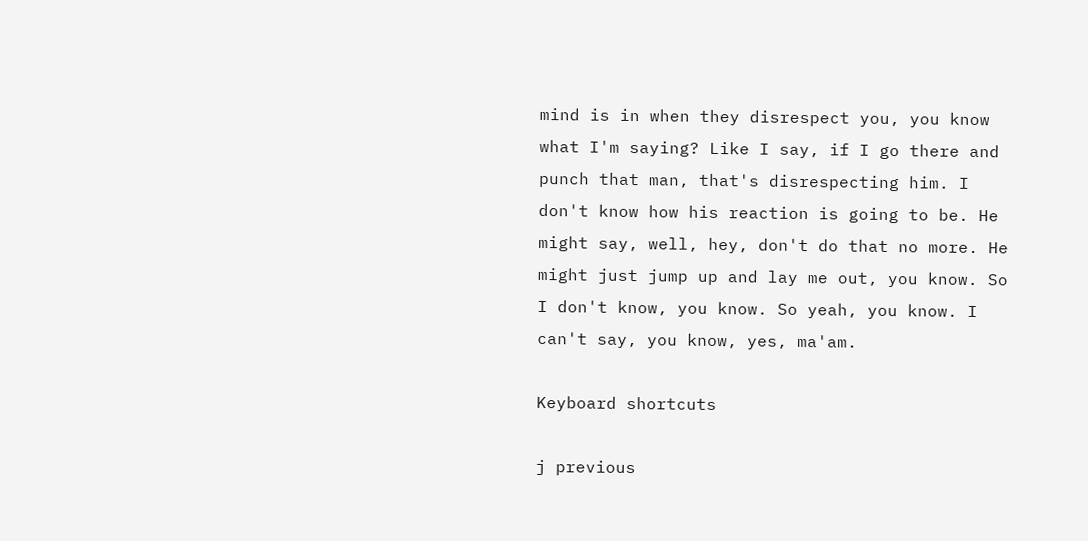mind is in when they disrespect you, you know what I'm saying? Like I say, if I go there and punch that man, that's disrespecting him. I don't know how his reaction is going to be. He might say, well, hey, don't do that no more. He might just jump up and lay me out, you know. So I don't know, you know. So yeah, you know. I can't say, you know, yes, ma'am.

Keyboard shortcuts

j previous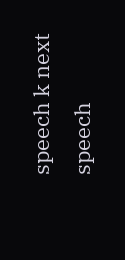speech k next speech